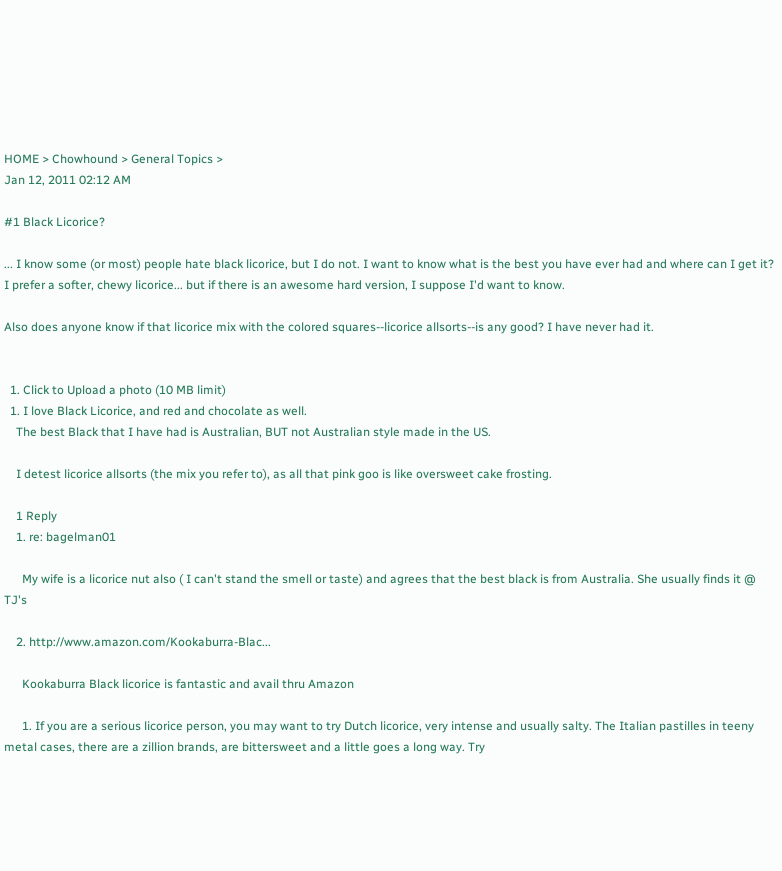HOME > Chowhound > General Topics >
Jan 12, 2011 02:12 AM

#1 Black Licorice?

... I know some (or most) people hate black licorice, but I do not. I want to know what is the best you have ever had and where can I get it? I prefer a softer, chewy licorice... but if there is an awesome hard version, I suppose I'd want to know.

Also does anyone know if that licorice mix with the colored squares--licorice allsorts--is any good? I have never had it.


  1. Click to Upload a photo (10 MB limit)
  1. I love Black Licorice, and red and chocolate as well.
    The best Black that I have had is Australian, BUT not Australian style made in the US.

    I detest licorice allsorts (the mix you refer to), as all that pink goo is like oversweet cake frosting.

    1 Reply
    1. re: bagelman01

      My wife is a licorice nut also ( I can't stand the smell or taste) and agrees that the best black is from Australia. She usually finds it @ TJ's

    2. http://www.amazon.com/Kookaburra-Blac...

      Kookaburra Black licorice is fantastic and avail thru Amazon

      1. If you are a serious licorice person, you may want to try Dutch licorice, very intense and usually salty. The Italian pastilles in teeny metal cases, there are a zillion brands, are bittersweet and a little goes a long way. Try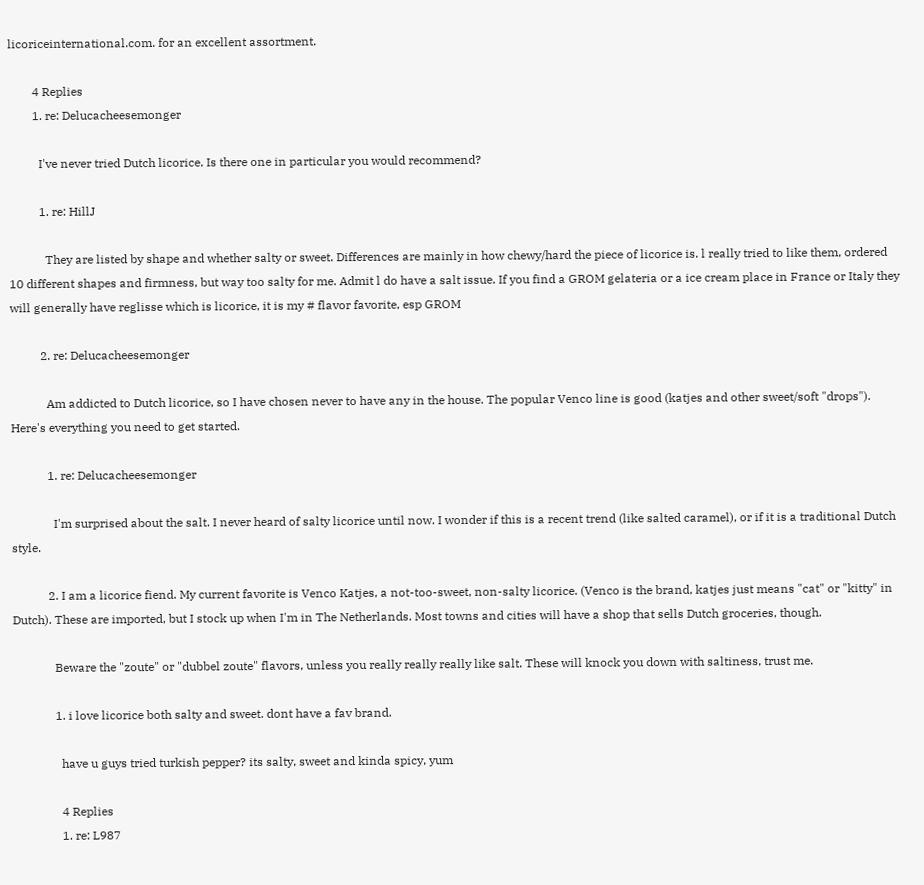licoriceinternational.com. for an excellent assortment.

        4 Replies
        1. re: Delucacheesemonger

          I've never tried Dutch licorice. Is there one in particular you would recommend?

          1. re: HillJ

            They are listed by shape and whether salty or sweet. Differences are mainly in how chewy/hard the piece of licorice is. l really tried to like them, ordered 10 different shapes and firmness, but way too salty for me. Admit l do have a salt issue. If you find a GROM gelateria or a ice cream place in France or Italy they will generally have reglisse which is licorice, it is my # flavor favorite, esp GROM

          2. re: Delucacheesemonger

            Am addicted to Dutch licorice, so I have chosen never to have any in the house. The popular Venco line is good (katjes and other sweet/soft "drops"). Here's everything you need to get started.

            1. re: Delucacheesemonger

              I'm surprised about the salt. I never heard of salty licorice until now. I wonder if this is a recent trend (like salted caramel), or if it is a traditional Dutch style.

            2. I am a licorice fiend. My current favorite is Venco Katjes, a not-too-sweet, non-salty licorice. (Venco is the brand, katjes just means "cat" or "kitty" in Dutch). These are imported, but I stock up when I'm in The Netherlands. Most towns and cities will have a shop that sells Dutch groceries, though.

              Beware the "zoute" or "dubbel zoute" flavors, unless you really really really like salt. These will knock you down with saltiness, trust me.

              1. i love licorice both salty and sweet. dont have a fav brand.

                have u guys tried turkish pepper? its salty, sweet and kinda spicy, yum

                4 Replies
                1. re: L987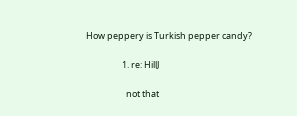How peppery is Turkish pepper candy?

                  1. re: HillJ

                    not that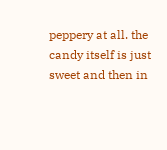peppery at all. the candy itself is just sweet and then in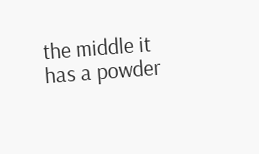the middle it has a powder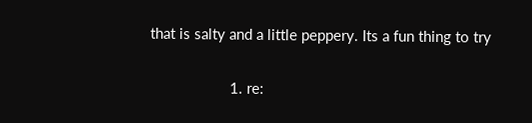that is salty and a little peppery. Its a fun thing to try

                    1. re: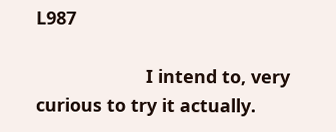L987

                      I intend to, very curious to try it actually.